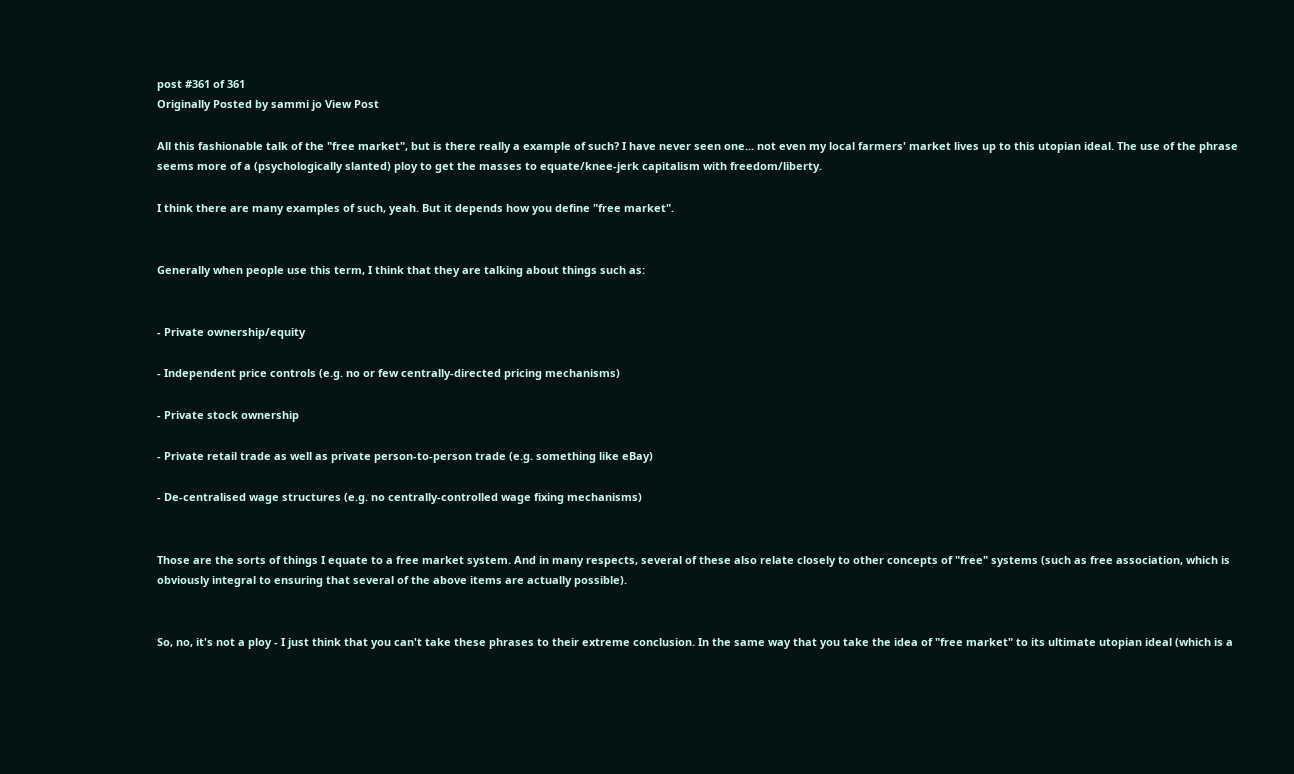post #361 of 361
Originally Posted by sammi jo View Post

All this fashionable talk of the "free market", but is there really a example of such? I have never seen one... not even my local farmers' market lives up to this utopian ideal. The use of the phrase seems more of a (psychologically slanted) ploy to get the masses to equate/knee-jerk capitalism with freedom/liberty.

I think there are many examples of such, yeah. But it depends how you define "free market".


Generally when people use this term, I think that they are talking about things such as:


- Private ownership/equity

- Independent price controls (e.g. no or few centrally-directed pricing mechanisms)

- Private stock ownership

- Private retail trade as well as private person-to-person trade (e.g. something like eBay)

- De-centralised wage structures (e.g. no centrally-controlled wage fixing mechanisms)


Those are the sorts of things I equate to a free market system. And in many respects, several of these also relate closely to other concepts of "free" systems (such as free association, which is obviously integral to ensuring that several of the above items are actually possible).


So, no, it's not a ploy - I just think that you can't take these phrases to their extreme conclusion. In the same way that you take the idea of "free market" to its ultimate utopian ideal (which is a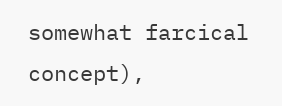somewhat farcical concept),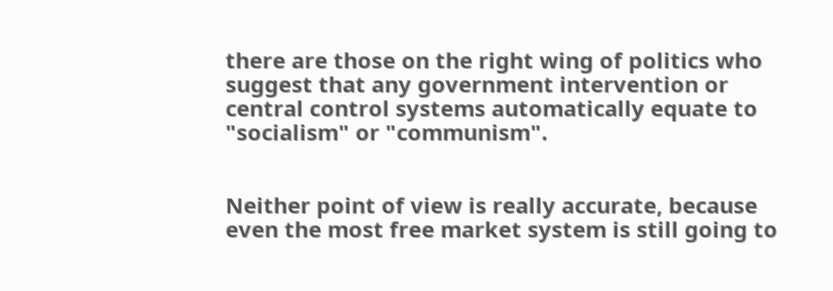there are those on the right wing of politics who suggest that any government intervention or central control systems automatically equate to "socialism" or "communism".


Neither point of view is really accurate, because even the most free market system is still going to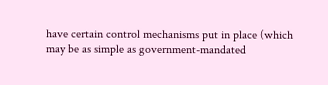have certain control mechanisms put in place (which may be as simple as government-mandated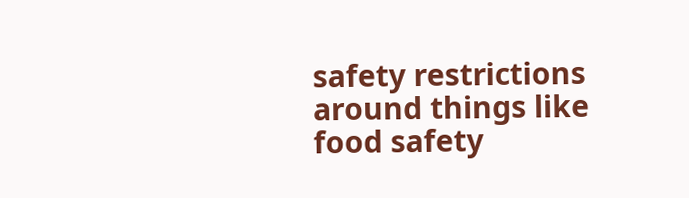safety restrictions around things like food safety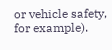or vehicle safety, for example).